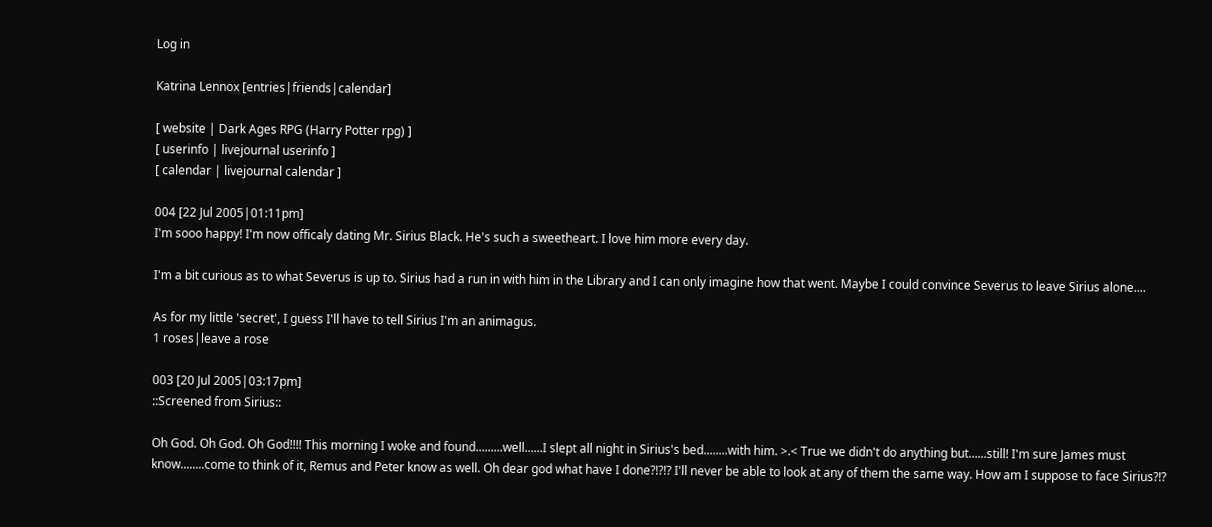Log in

Katrina Lennox [entries|friends|calendar]

[ website | Dark Ages RPG (Harry Potter rpg) ]
[ userinfo | livejournal userinfo ]
[ calendar | livejournal calendar ]

004 [22 Jul 2005|01:11pm]
I'm sooo happy! I'm now officaly dating Mr. Sirius Black. He's such a sweetheart. I love him more every day.

I'm a bit curious as to what Severus is up to. Sirius had a run in with him in the Library and I can only imagine how that went. Maybe I could convince Severus to leave Sirius alone....

As for my little 'secret', I guess I'll have to tell Sirius I'm an animagus.
1 roses|leave a rose

003 [20 Jul 2005|03:17pm]
::Screened from Sirius::

Oh God. Oh God. Oh God!!!! This morning I woke and found.........well......I slept all night in Sirius's bed........with him. >.< True we didn't do anything but......still! I'm sure James must know........come to think of it, Remus and Peter know as well. Oh dear god what have I done?!?!? I'll never be able to look at any of them the same way. How am I suppose to face Sirius?!?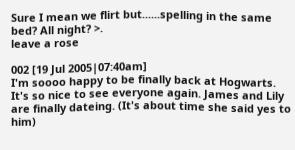Sure I mean we flirt but......spelling in the same bed? All night? >.
leave a rose

002 [19 Jul 2005|07:40am]
I'm soooo happy to be finally back at Hogwarts. It's so nice to see everyone again. James and Lily are finally dateing. (It's about time she said yes to him)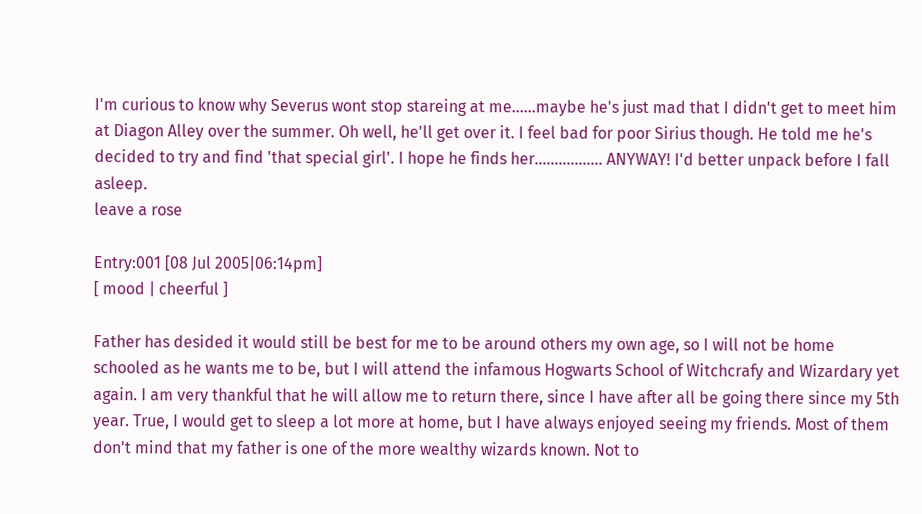I'm curious to know why Severus wont stop stareing at me......maybe he's just mad that I didn't get to meet him at Diagon Alley over the summer. Oh well, he'll get over it. I feel bad for poor Sirius though. He told me he's decided to try and find 'that special girl'. I hope he finds her................. ANYWAY! I'd better unpack before I fall asleep.
leave a rose

Entry:001 [08 Jul 2005|06:14pm]
[ mood | cheerful ]

Father has desided it would still be best for me to be around others my own age, so I will not be home schooled as he wants me to be, but I will attend the infamous Hogwarts School of Witchcrafy and Wizardary yet again. I am very thankful that he will allow me to return there, since I have after all be going there since my 5th year. True, I would get to sleep a lot more at home, but I have always enjoyed seeing my friends. Most of them don't mind that my father is one of the more wealthy wizards known. Not to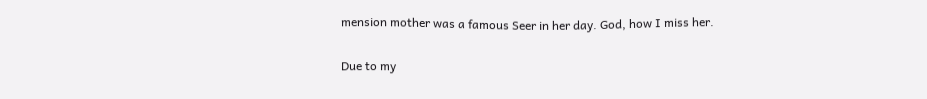mension mother was a famous Seer in her day. God, how I miss her.

Due to my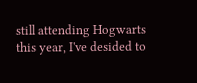still attending Hogwarts this year, I've desided to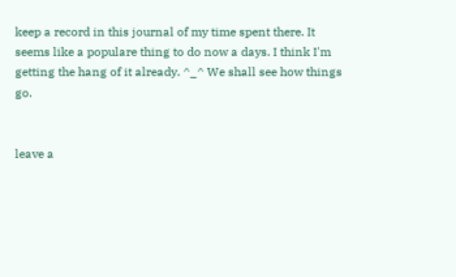keep a record in this journal of my time spent there. It seems like a populare thing to do now a days. I think I'm getting the hang of it already. ^_^ We shall see how things go.


leave a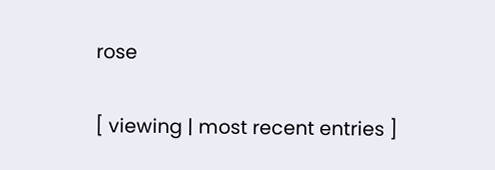rose

[ viewing | most recent entries ]